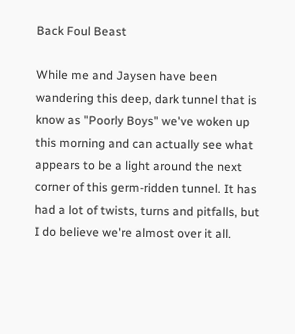Back Foul Beast

While me and Jaysen have been wandering this deep, dark tunnel that is know as "Poorly Boys" we've woken up this morning and can actually see what appears to be a light around the next corner of this germ-ridden tunnel. It has had a lot of twists, turns and pitfalls, but I do believe we're almost over it all.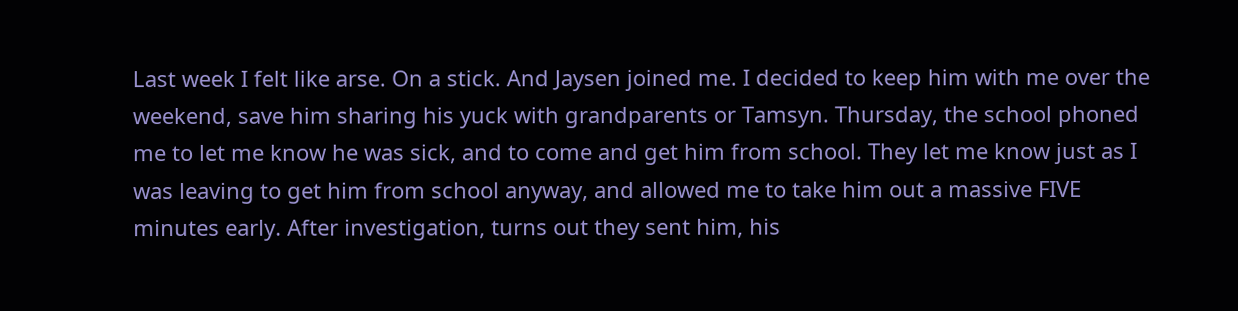Last week I felt like arse. On a stick. And Jaysen joined me. I decided to keep him with me over the weekend, save him sharing his yuck with grandparents or Tamsyn. Thursday, the school phoned me to let me know he was sick, and to come and get him from school. They let me know just as I was leaving to get him from school anyway, and allowed me to take him out a massive FIVE minutes early. After investigation, turns out they sent him, his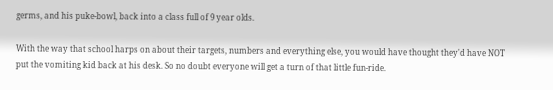germs, and his puke-bowl, back into a class full of 9 year olds.

With the way that school harps on about their targets, numbers and everything else, you would have thought they'd have NOT put the vomiting kid back at his desk. So no doubt everyone will get a turn of that little fun-ride.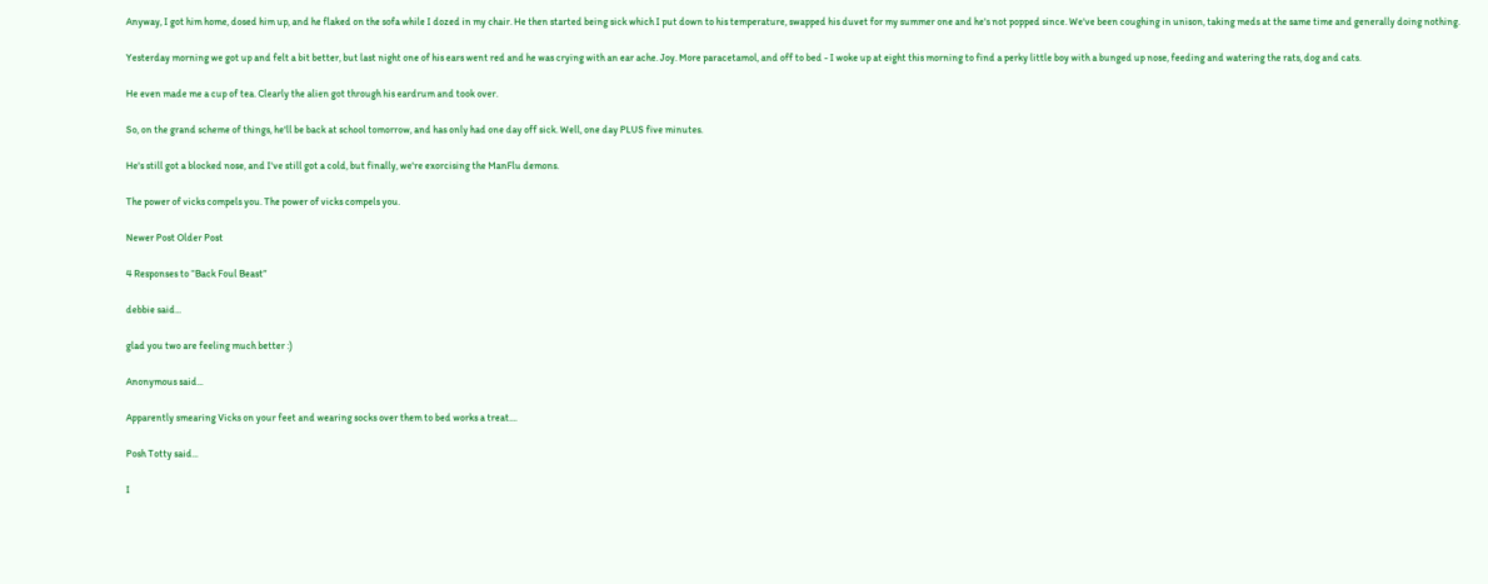Anyway, I got him home, dosed him up, and he flaked on the sofa while I dozed in my chair. He then started being sick which I put down to his temperature, swapped his duvet for my summer one and he's not popped since. We've been coughing in unison, taking meds at the same time and generally doing nothing.

Yesterday morning we got up and felt a bit better, but last night one of his ears went red and he was crying with an ear ache. Joy. More paracetamol, and off to bed - I woke up at eight this morning to find a perky little boy with a bunged up nose, feeding and watering the rats, dog and cats.

He even made me a cup of tea. Clearly the alien got through his eardrum and took over.

So, on the grand scheme of things, he'll be back at school tomorrow, and has only had one day off sick. Well, one day PLUS five minutes.

He's still got a blocked nose, and I've still got a cold, but finally, we're exorcising the ManFlu demons.

The power of vicks compels you. The power of vicks compels you.

Newer Post Older Post

4 Responses to “Back Foul Beast”

debbie said...

glad you two are feeling much better :)

Anonymous said...

Apparently smearing Vicks on your feet and wearing socks over them to bed works a treat....

Posh Totty said...

I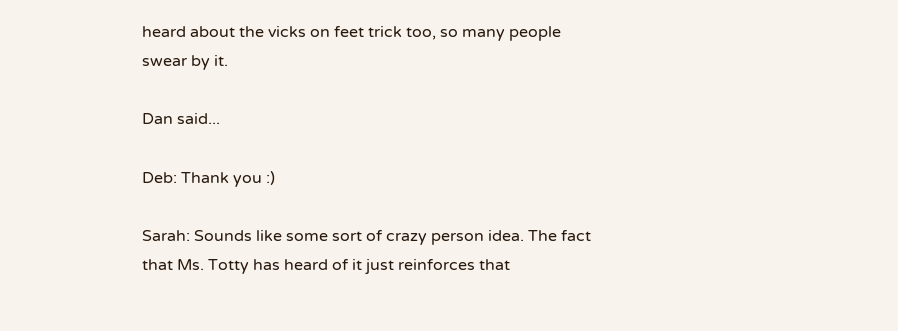heard about the vicks on feet trick too, so many people swear by it.

Dan said...

Deb: Thank you :)

Sarah: Sounds like some sort of crazy person idea. The fact that Ms. Totty has heard of it just reinforces that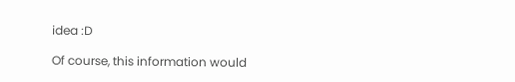idea :D

Of course, this information would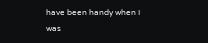have been handy when I was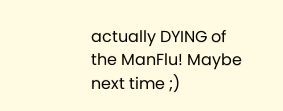actually DYING of the ManFlu! Maybe next time ;)